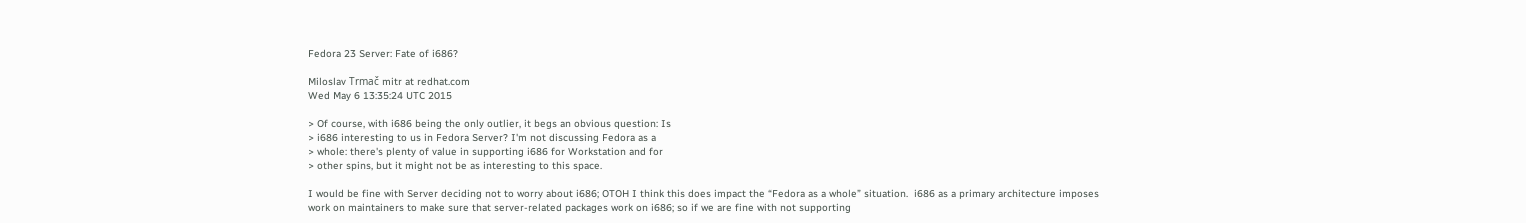Fedora 23 Server: Fate of i686?

Miloslav Trmač mitr at redhat.com
Wed May 6 13:35:24 UTC 2015

> Of course, with i686 being the only outlier, it begs an obvious question: Is
> i686 interesting to us in Fedora Server? I'm not discussing Fedora as a
> whole: there's plenty of value in supporting i686 for Workstation and for
> other spins, but it might not be as interesting to this space.

I would be fine with Server deciding not to worry about i686; OTOH I think this does impact the “Fedora as a whole” situation.  i686 as a primary architecture imposes work on maintainers to make sure that server-related packages work on i686; so if we are fine with not supporting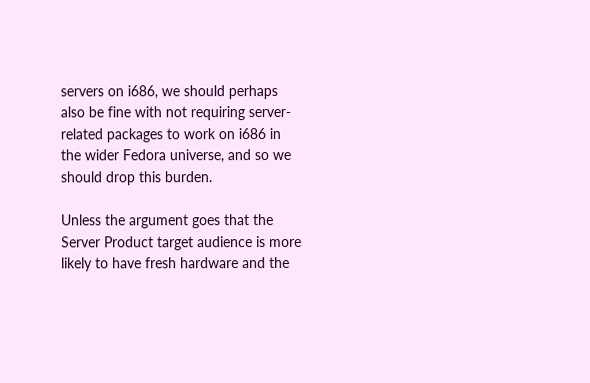servers on i686, we should perhaps also be fine with not requiring server-related packages to work on i686 in the wider Fedora universe, and so we should drop this burden.

Unless the argument goes that the Server Product target audience is more likely to have fresh hardware and the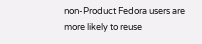non-Product Fedora users are more likely to reuse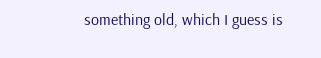something old, which I guess is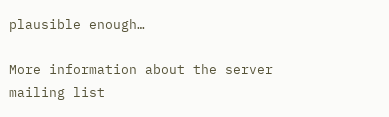plausible enough…

More information about the server mailing list